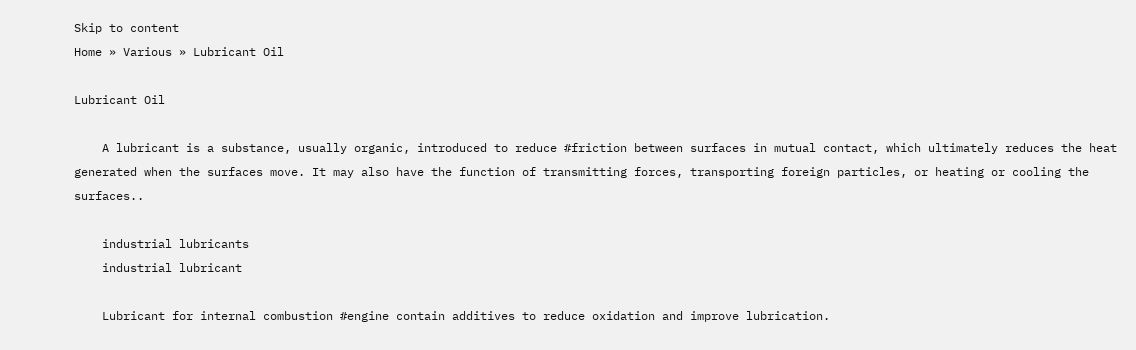Skip to content
Home » Various » Lubricant Oil

Lubricant Oil

    A lubricant is a substance, usually organic, introduced to reduce #friction between surfaces in mutual contact, which ultimately reduces the heat generated when the surfaces move. It may also have the function of transmitting forces, transporting foreign particles, or heating or cooling the surfaces..

    industrial lubricants
    industrial lubricant

    Lubricant for internal combustion #engine contain additives to reduce oxidation and improve lubrication.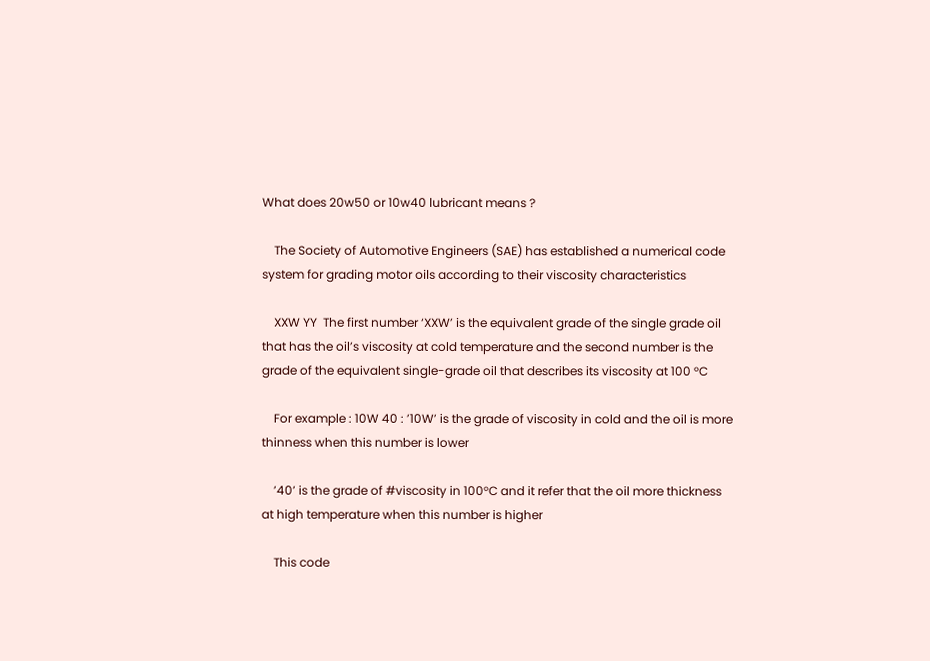What does 20w50 or 10w40 lubricant means ?

    The Society of Automotive Engineers (SAE) has established a numerical code system for grading motor oils according to their viscosity characteristics

    XXW YY  The first number ‘XXW’ is the equivalent grade of the single grade oil that has the oil’s viscosity at cold temperature and the second number is the grade of the equivalent single-grade oil that describes its viscosity at 100 °C

    For example : 10W 40 : ’10W’ is the grade of viscosity in cold and the oil is more thinness when this number is lower

    ’40’ is the grade of #viscosity in 100°C and it refer that the oil more thickness at high temperature when this number is higher

    This code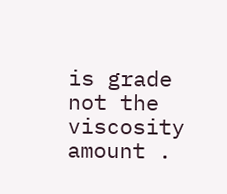is grade not the viscosity amount .